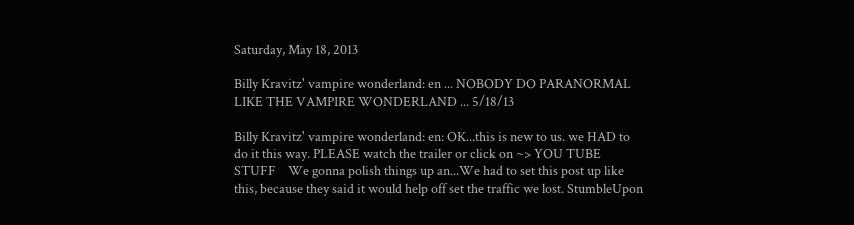Saturday, May 18, 2013

Billy Kravitz' vampire wonderland: en ... NOBODY DO PARANORMAL LIKE THE VAMPIRE WONDERLAND ... 5/18/13

Billy Kravitz' vampire wonderland: en: OK...this is new to us. we HAD to do it this way. PLEASE watch the trailer or click on ~> YOU TUBE STUFF    We gonna polish things up an...We had to set this post up like this, because they said it would help off set the traffic we lost. StumbleUpon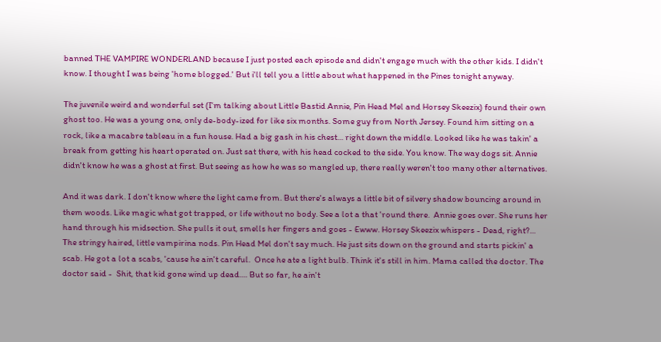banned THE VAMPIRE WONDERLAND because I just posted each episode and didn't engage much with the other kids. I didn't know. I thought I was being 'home blogged.' But i'll tell you a little about what happened in the Pines tonight anyway.

The juvenile weird and wonderful set (I'm talking about Little Bastid Annie, Pin Head Mel and Horsey Skeezix) found their own ghost too. He was a young one, only de-body-ized for like six months. Some guy from North Jersey. Found him sitting on a rock, like a macabre tableau in a fun house. Had a big gash in his chest... right down the middle. Looked like he was takin' a break from getting his heart operated on. Just sat there, with his head cocked to the side. You know. The way dogs sit. Annie didn't know he was a ghost at first. But seeing as how he was so mangled up, there really weren't too many other alternatives.

And it was dark. I don't know where the light came from. But there's always a little bit of silvery shadow bouncing around in them woods. Like magic what got trapped, or life without no body. See a lot a that 'round there.  Annie goes over. She runs her hand through his midsection. She pulls it out, smells her fingers and goes - Ewww. Horsey Skeezix whispers - Dead, right?... The stringy haired, little vampirina nods. Pin Head Mel don't say much. He just sits down on the ground and starts pickin' a scab. He got a lot a scabs, 'cause he ain't careful.  Once he ate a light bulb. Think it's still in him. Mama called the doctor. The doctor said -  Shit, that kid gone wind up dead.... But so far, he ain't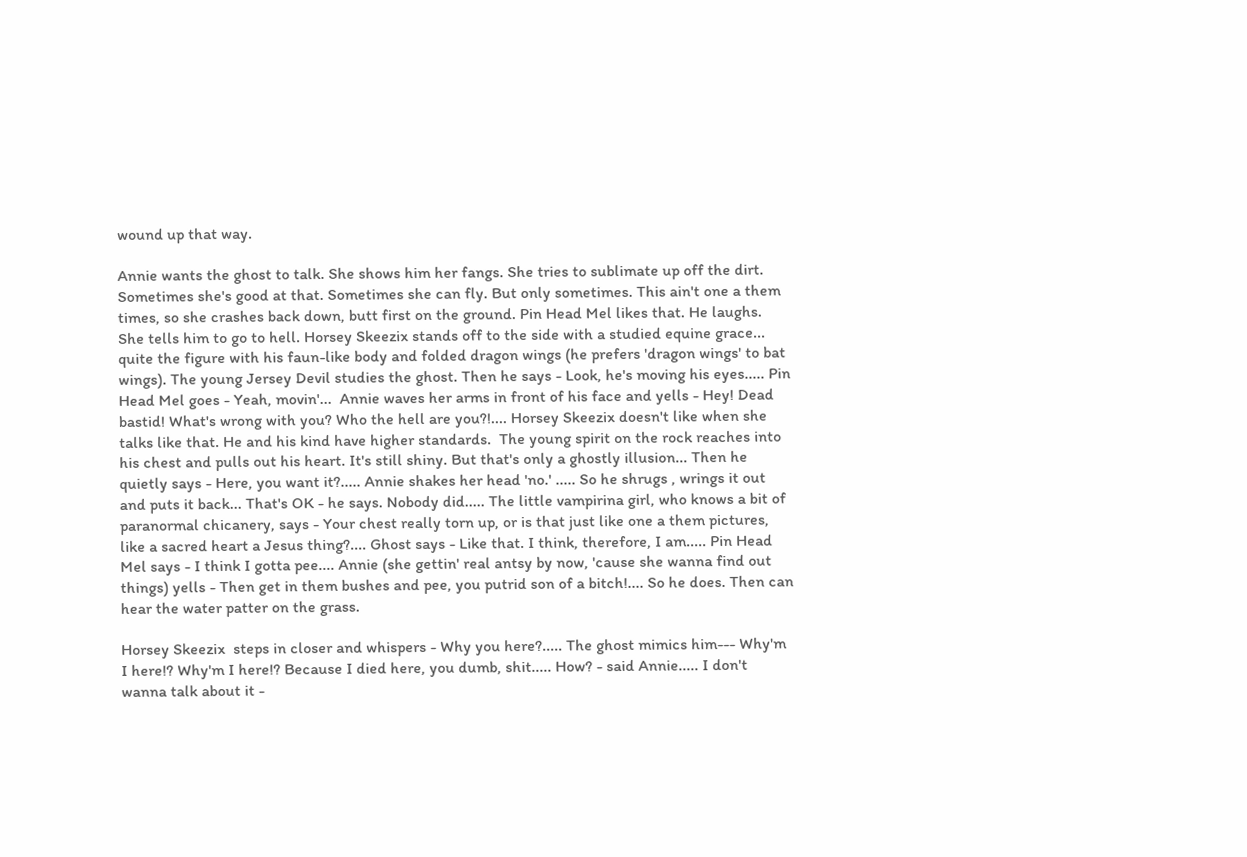wound up that way.

Annie wants the ghost to talk. She shows him her fangs. She tries to sublimate up off the dirt. Sometimes she's good at that. Sometimes she can fly. But only sometimes. This ain't one a them times, so she crashes back down, butt first on the ground. Pin Head Mel likes that. He laughs. She tells him to go to hell. Horsey Skeezix stands off to the side with a studied equine grace... quite the figure with his faun-like body and folded dragon wings (he prefers 'dragon wings' to bat wings). The young Jersey Devil studies the ghost. Then he says - Look, he's moving his eyes..... Pin Head Mel goes - Yeah, movin'...  Annie waves her arms in front of his face and yells - Hey! Dead bastid! What's wrong with you? Who the hell are you?!.... Horsey Skeezix doesn't like when she talks like that. He and his kind have higher standards.  The young spirit on the rock reaches into his chest and pulls out his heart. It's still shiny. But that's only a ghostly illusion... Then he quietly says - Here, you want it?..... Annie shakes her head 'no.' ..... So he shrugs , wrings it out and puts it back... That's OK - he says. Nobody did..... The little vampirina girl, who knows a bit of paranormal chicanery, says - Your chest really torn up, or is that just like one a them pictures, like a sacred heart a Jesus thing?.... Ghost says - Like that. I think, therefore, I am..... Pin Head Mel says - I think I gotta pee.... Annie (she gettin' real antsy by now, 'cause she wanna find out things) yells - Then get in them bushes and pee, you putrid son of a bitch!.... So he does. Then can hear the water patter on the grass.

Horsey Skeezix  steps in closer and whispers - Why you here?..... The ghost mimics him--- Why'm I here!? Why'm I here!? Because I died here, you dumb, shit..... How? - said Annie..... I don't wanna talk about it -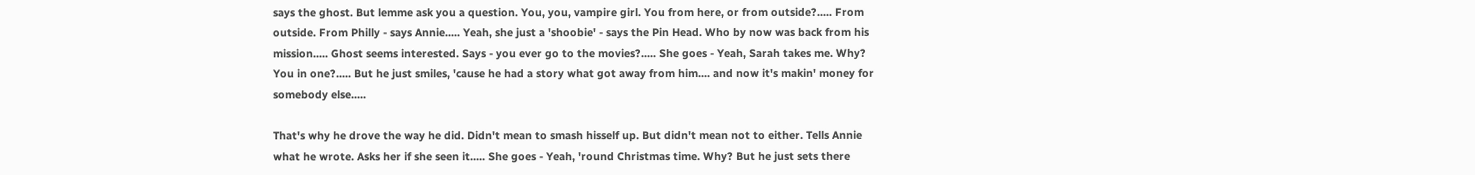says the ghost. But lemme ask you a question. You, you, vampire girl. You from here, or from outside?..... From outside. From Philly - says Annie..... Yeah, she just a 'shoobie' - says the Pin Head. Who by now was back from his mission..... Ghost seems interested. Says - you ever go to the movies?..... She goes - Yeah, Sarah takes me. Why? You in one?..... But he just smiles, 'cause he had a story what got away from him.... and now it's makin' money for somebody else.....

That's why he drove the way he did. Didn't mean to smash hisself up. But didn't mean not to either. Tells Annie what he wrote. Asks her if she seen it..... She goes - Yeah, 'round Christmas time. Why? But he just sets there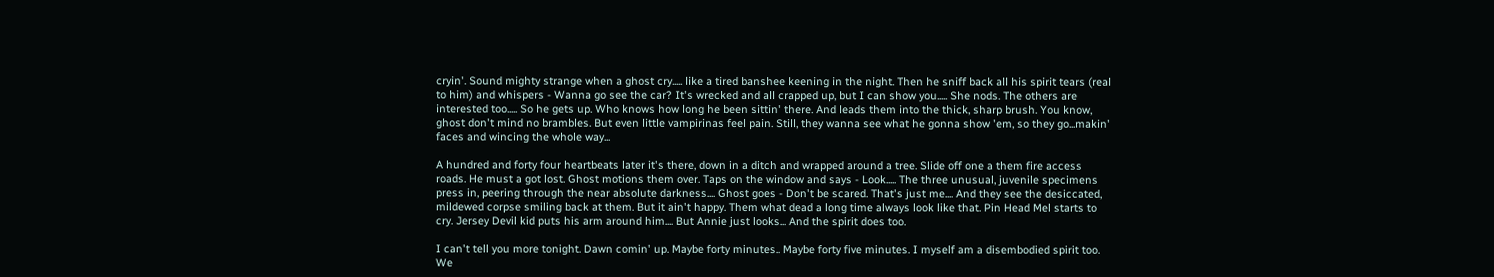cryin'. Sound mighty strange when a ghost cry..... like a tired banshee keening in the night. Then he sniff back all his spirit tears (real to him) and whispers - Wanna go see the car? It's wrecked and all crapped up, but I can show you..... She nods. The others are interested too..... So he gets up. Who knows how long he been sittin' there. And leads them into the thick, sharp brush. You know, ghost don't mind no brambles. But even little vampirinas feel pain. Still, they wanna see what he gonna show 'em, so they go...makin' faces and wincing the whole way...

A hundred and forty four heartbeats later it's there, down in a ditch and wrapped around a tree. Slide off one a them fire access roads. He must a got lost. Ghost motions them over. Taps on the window and says - Look..... The three unusual, juvenile specimens press in, peering through the near absolute darkness.... Ghost goes - Don't be scared. That's just me.... And they see the desiccated, mildewed corpse smiling back at them. But it ain't happy. Them what dead a long time always look like that. Pin Head Mel starts to cry. Jersey Devil kid puts his arm around him.... But Annie just looks... And the spirit does too.

I can't tell you more tonight. Dawn comin' up. Maybe forty minutes.. Maybe forty five minutes. I myself am a disembodied spirit too. We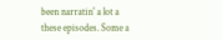been narratin' a lot a these episodes. Some a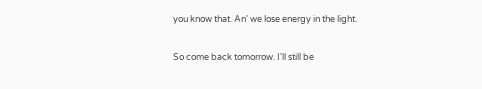you know that. An' we lose energy in the light.

So come back tomorrow. I'll still be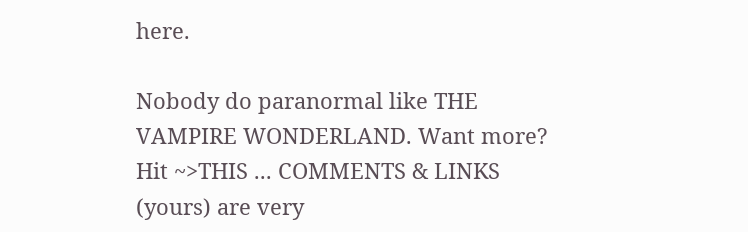here.

Nobody do paranormal like THE VAMPIRE WONDERLAND. Want more? Hit ~>THIS ... COMMENTS & LINKS (yours) are very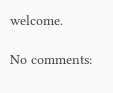welcome.

No comments: